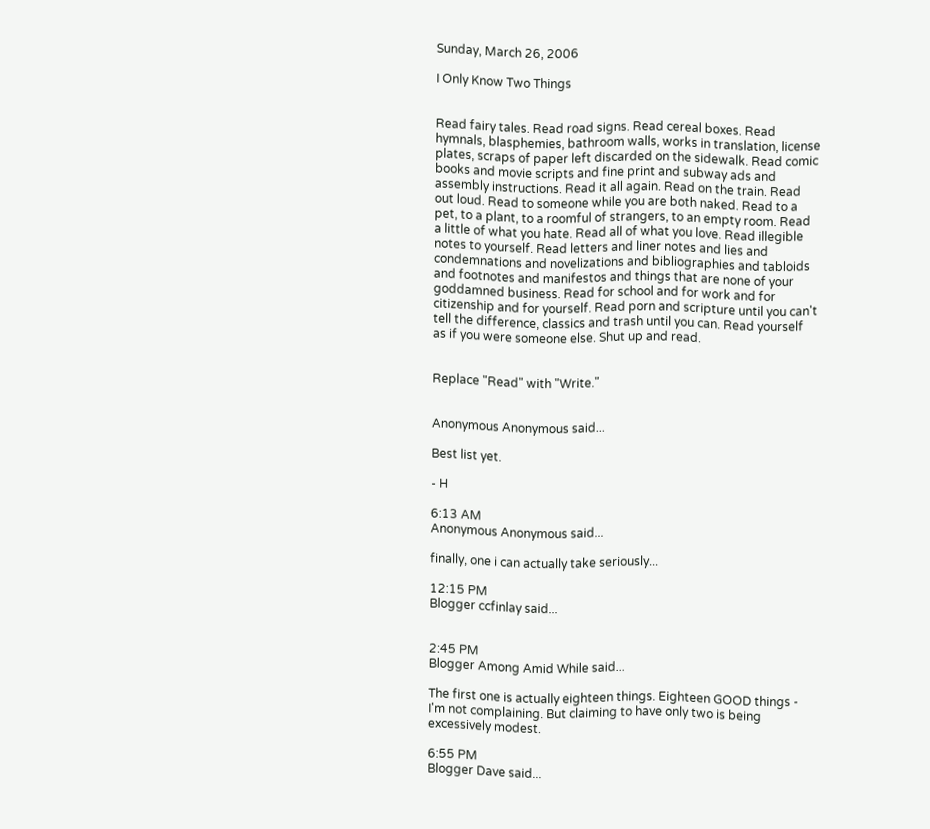Sunday, March 26, 2006

I Only Know Two Things


Read fairy tales. Read road signs. Read cereal boxes. Read hymnals, blasphemies, bathroom walls, works in translation, license plates, scraps of paper left discarded on the sidewalk. Read comic books and movie scripts and fine print and subway ads and assembly instructions. Read it all again. Read on the train. Read out loud. Read to someone while you are both naked. Read to a pet, to a plant, to a roomful of strangers, to an empty room. Read a little of what you hate. Read all of what you love. Read illegible notes to yourself. Read letters and liner notes and lies and condemnations and novelizations and bibliographies and tabloids and footnotes and manifestos and things that are none of your goddamned business. Read for school and for work and for citizenship and for yourself. Read porn and scripture until you can't tell the difference, classics and trash until you can. Read yourself as if you were someone else. Shut up and read.


Replace "Read" with "Write."


Anonymous Anonymous said...

Best list yet.

- H

6:13 AM
Anonymous Anonymous said...

finally, one i can actually take seriously...

12:15 PM
Blogger ccfinlay said...


2:45 PM
Blogger Among Amid While said...

The first one is actually eighteen things. Eighteen GOOD things - I'm not complaining. But claiming to have only two is being excessively modest.

6:55 PM
Blogger Dave said...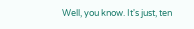Well, you know. It's just, ten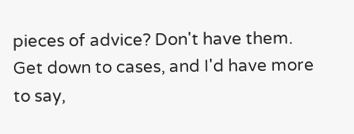pieces of advice? Don't have them. Get down to cases, and I'd have more to say,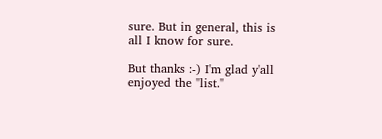sure. But in general, this is all I know for sure.

But thanks :-) I'm glad y'all enjoyed the "list."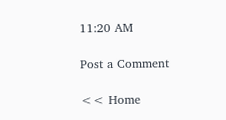11:20 AM

Post a Comment

<< Home